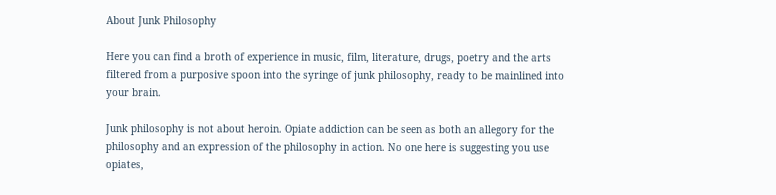About Junk Philosophy

Here you can find a broth of experience in music, film, literature, drugs, poetry and the arts filtered from a purposive spoon into the syringe of junk philosophy, ready to be mainlined into your brain.

Junk philosophy is not about heroin. Opiate addiction can be seen as both an allegory for the philosophy and an expression of the philosophy in action. No one here is suggesting you use opiates,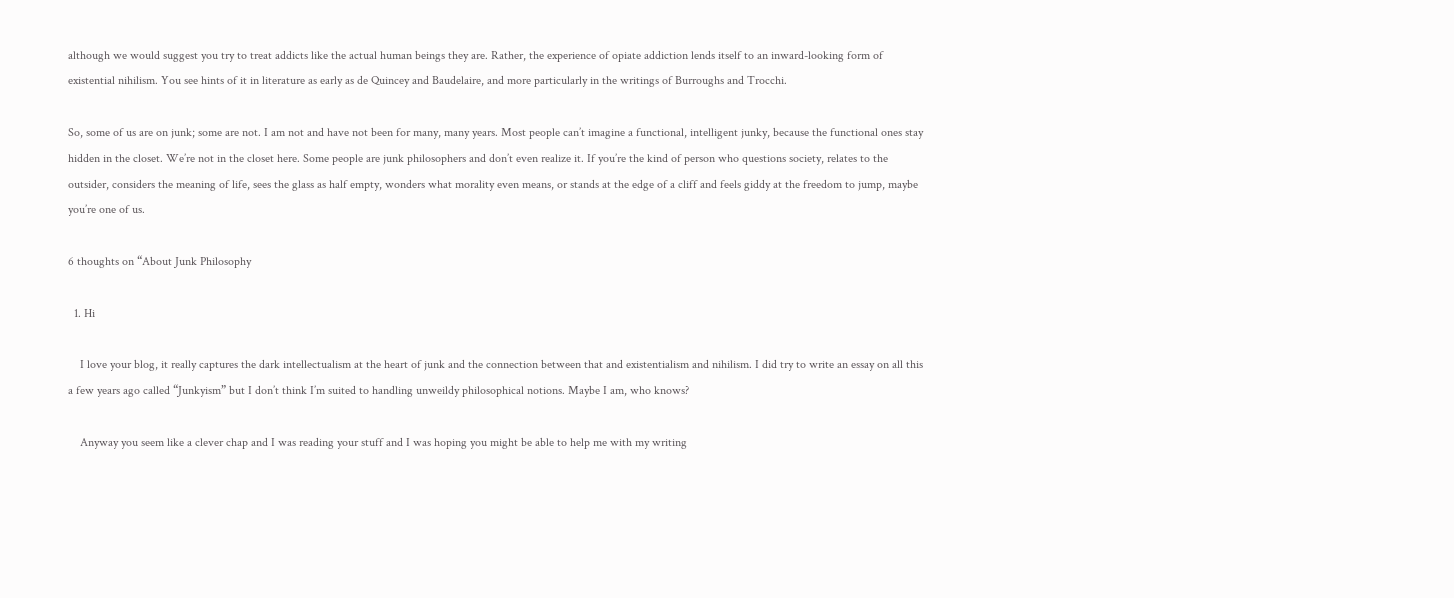although we would suggest you try to treat addicts like the actual human beings they are. Rather, the experience of opiate addiction lends itself to an inward-looking form of existential nihilism. You see hints of it in literature as early as de Quincey and Baudelaire, and more particularly in the writings of Burroughs and Trocchi.

So, some of us are on junk; some are not. I am not and have not been for many, many years. Most people can’t imagine a functional, intelligent junky, because the functional ones stay hidden in the closet. We’re not in the closet here. Some people are junk philosophers and don’t even realize it. If you’re the kind of person who questions society, relates to the outsider, considers the meaning of life, sees the glass as half empty, wonders what morality even means, or stands at the edge of a cliff and feels giddy at the freedom to jump, maybe you’re one of us.

6 thoughts on “About Junk Philosophy

  1. Hi

    I love your blog, it really captures the dark intellectualism at the heart of junk and the connection between that and existentialism and nihilism. I did try to write an essay on all this a few years ago called “Junkyism” but I don’t think I’m suited to handling unweildy philosophical notions. Maybe I am, who knows?

    Anyway you seem like a clever chap and I was reading your stuff and I was hoping you might be able to help me with my writing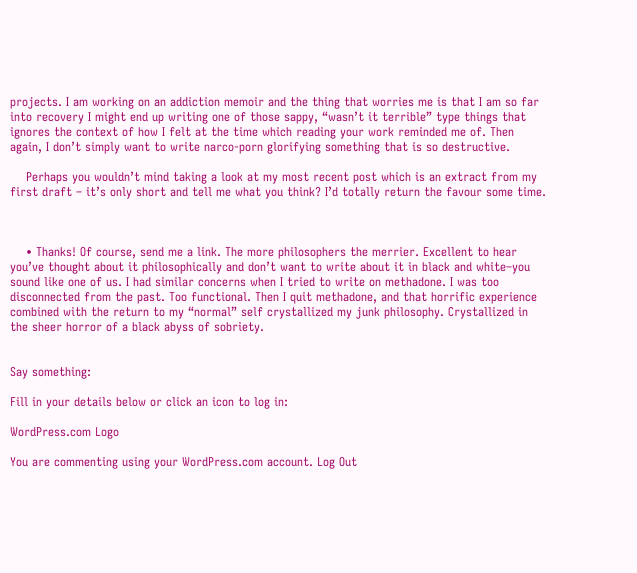projects. I am working on an addiction memoir and the thing that worries me is that I am so far into recovery I might end up writing one of those sappy, “wasn’t it terrible” type things that ignores the context of how I felt at the time which reading your work reminded me of. Then again, I don’t simply want to write narco-porn glorifying something that is so destructive.

    Perhaps you wouldn’t mind taking a look at my most recent post which is an extract from my first draft – it’s only short and tell me what you think? I’d totally return the favour some time.



    • Thanks! Of course, send me a link. The more philosophers the merrier. Excellent to hear you’ve thought about it philosophically and don’t want to write about it in black and white–you sound like one of us. I had similar concerns when I tried to write on methadone. I was too disconnected from the past. Too functional. Then I quit methadone, and that horrific experience combined with the return to my “normal” self crystallized my junk philosophy. Crystallized in the sheer horror of a black abyss of sobriety.


Say something:

Fill in your details below or click an icon to log in:

WordPress.com Logo

You are commenting using your WordPress.com account. Log Out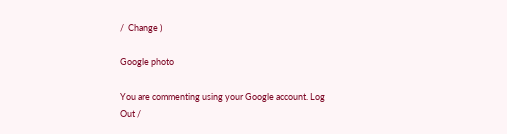/  Change )

Google photo

You are commenting using your Google account. Log Out /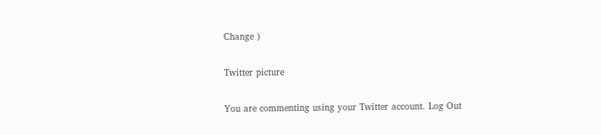Change )

Twitter picture

You are commenting using your Twitter account. Log Out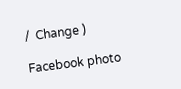/  Change )

Facebook photo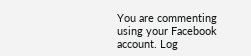You are commenting using your Facebook account. Log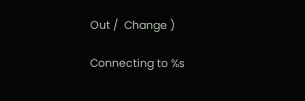Out /  Change )

Connecting to %s